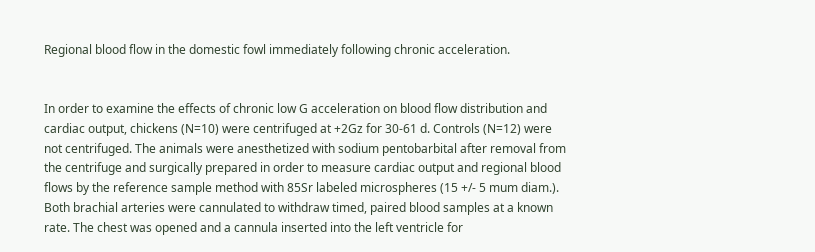Regional blood flow in the domestic fowl immediately following chronic acceleration.


In order to examine the effects of chronic low G acceleration on blood flow distribution and cardiac output, chickens (N=10) were centrifuged at +2Gz for 30-61 d. Controls (N=12) were not centrifuged. The animals were anesthetized with sodium pentobarbital after removal from the centrifuge and surgically prepared in order to measure cardiac output and regional blood flows by the reference sample method with 85Sr labeled microspheres (15 +/- 5 mum diam.). Both brachial arteries were cannulated to withdraw timed, paired blood samples at a known rate. The chest was opened and a cannula inserted into the left ventricle for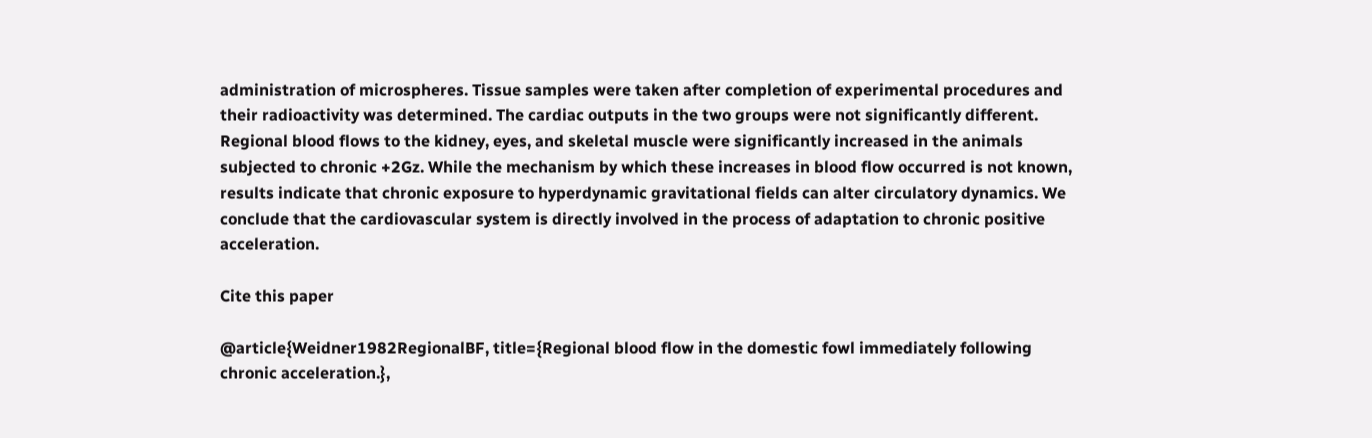administration of microspheres. Tissue samples were taken after completion of experimental procedures and their radioactivity was determined. The cardiac outputs in the two groups were not significantly different. Regional blood flows to the kidney, eyes, and skeletal muscle were significantly increased in the animals subjected to chronic +2Gz. While the mechanism by which these increases in blood flow occurred is not known, results indicate that chronic exposure to hyperdynamic gravitational fields can alter circulatory dynamics. We conclude that the cardiovascular system is directly involved in the process of adaptation to chronic positive acceleration.

Cite this paper

@article{Weidner1982RegionalBF, title={Regional blood flow in the domestic fowl immediately following chronic acceleration.},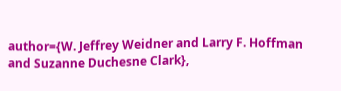author={W. Jeffrey Weidner and Larry F. Hoffman and Suzanne Duchesne Clark},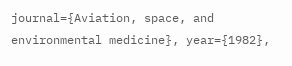journal={Aviation, space, and environmental medicine}, year={1982},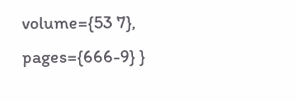volume={53 7}, pages={666-9} }